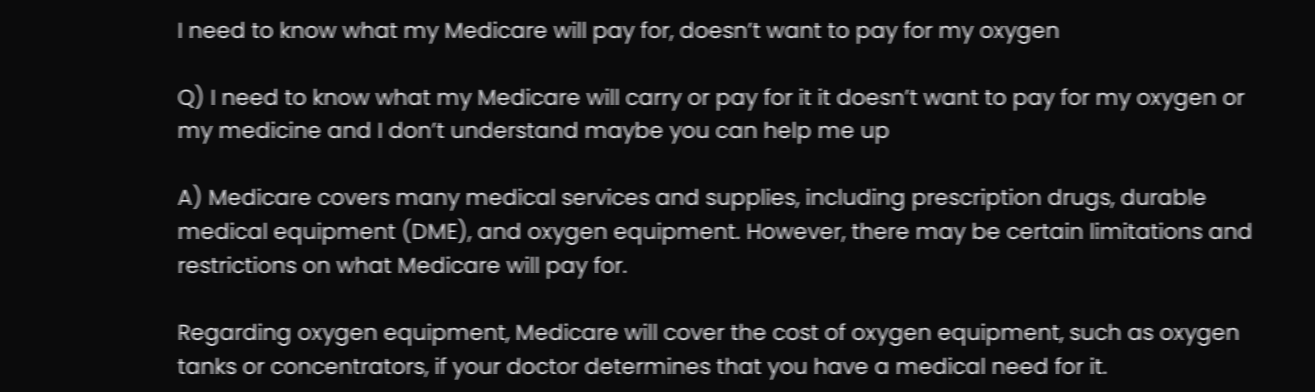I need to know what my Medicare will pay for, doesn’t want to pay for my oxygen

Q) I need to know what my Medicare will carry or pay for it it doesn’t want to pay for my oxygen or my medicine and I don’t understand maybe you can help me up

A) Medicare covers many medical services and supplies, including prescription drugs, durable medical equipment (DME), and oxygen equipment. However, there may be certain limitations and restrictions on what Medicare will pay for.

Regarding oxygen equipment, Medicare will cover the cost of oxygen equipment, such as oxygen tanks or concentrators, if your doctor determines that you have a medical need for it.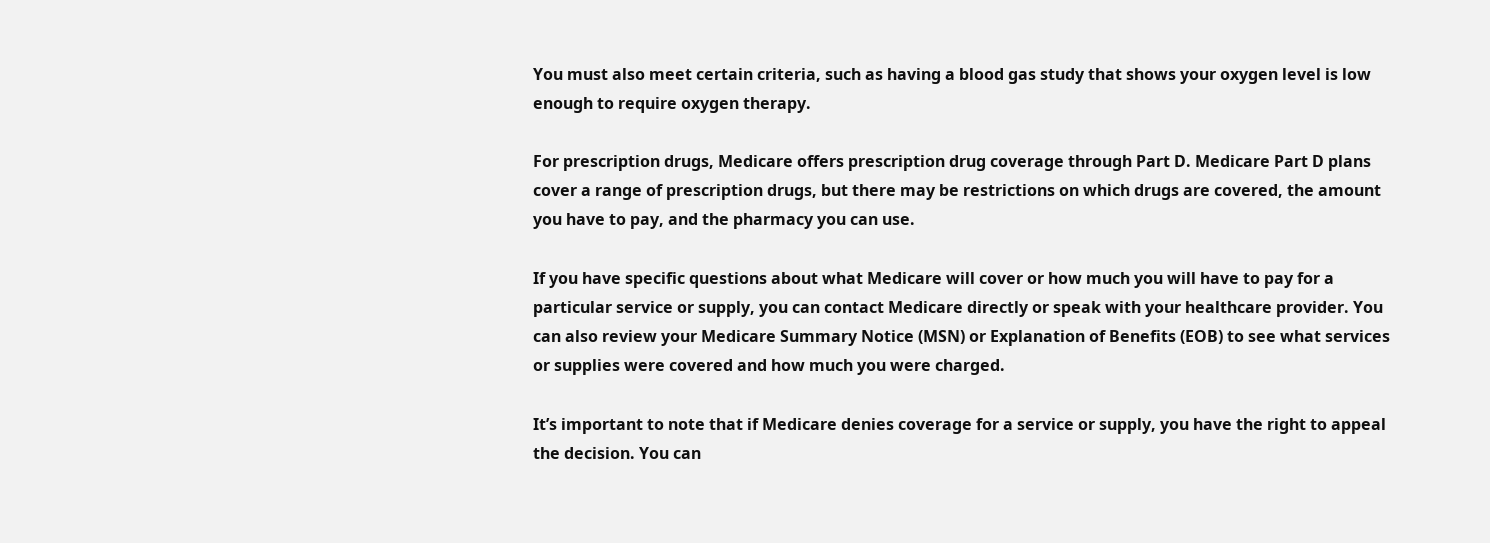You must also meet certain criteria, such as having a blood gas study that shows your oxygen level is low enough to require oxygen therapy.

For prescription drugs, Medicare offers prescription drug coverage through Part D. Medicare Part D plans cover a range of prescription drugs, but there may be restrictions on which drugs are covered, the amount you have to pay, and the pharmacy you can use.

If you have specific questions about what Medicare will cover or how much you will have to pay for a particular service or supply, you can contact Medicare directly or speak with your healthcare provider. You can also review your Medicare Summary Notice (MSN) or Explanation of Benefits (EOB) to see what services or supplies were covered and how much you were charged.

It’s important to note that if Medicare denies coverage for a service or supply, you have the right to appeal the decision. You can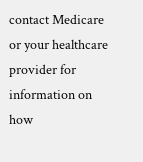contact Medicare or your healthcare provider for information on how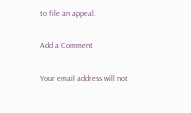to file an appeal.

Add a Comment

Your email address will not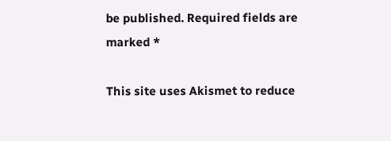be published. Required fields are marked *

This site uses Akismet to reduce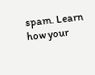spam. Learn how your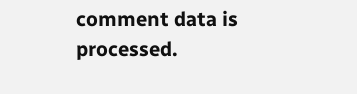comment data is processed.